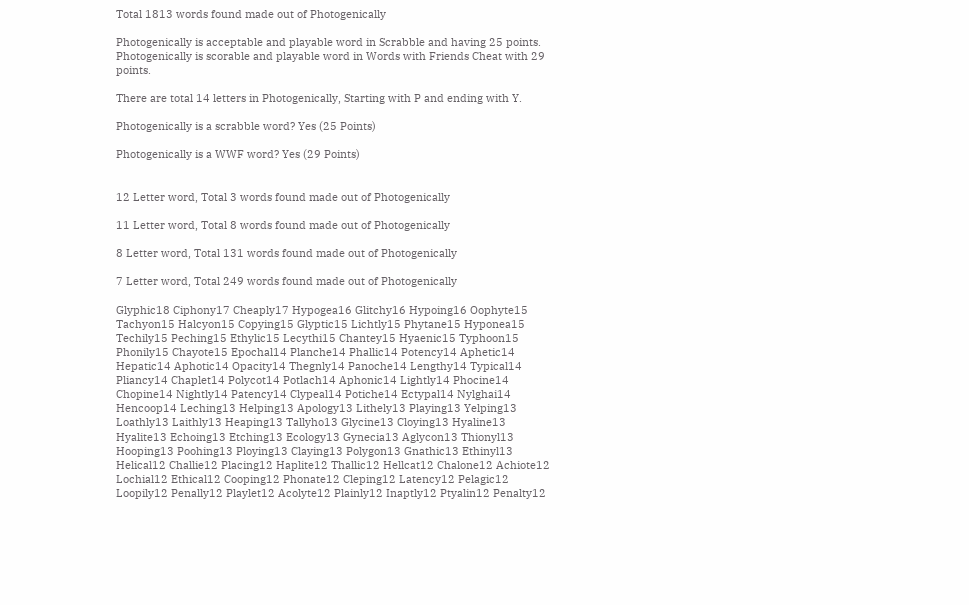Total 1813 words found made out of Photogenically

Photogenically is acceptable and playable word in Scrabble and having 25 points. Photogenically is scorable and playable word in Words with Friends Cheat with 29 points.

There are total 14 letters in Photogenically, Starting with P and ending with Y.

Photogenically is a scrabble word? Yes (25 Points)

Photogenically is a WWF word? Yes (29 Points)


12 Letter word, Total 3 words found made out of Photogenically

11 Letter word, Total 8 words found made out of Photogenically

8 Letter word, Total 131 words found made out of Photogenically

7 Letter word, Total 249 words found made out of Photogenically

Glyphic18 Ciphony17 Cheaply17 Hypogea16 Glitchy16 Hypoing16 Oophyte15 Tachyon15 Halcyon15 Copying15 Glyptic15 Lichtly15 Phytane15 Hyponea15 Techily15 Peching15 Ethylic15 Lecythi15 Chantey15 Hyaenic15 Typhoon15 Phonily15 Chayote15 Epochal14 Planche14 Phallic14 Potency14 Aphetic14 Hepatic14 Aphotic14 Opacity14 Thegnly14 Panoche14 Lengthy14 Typical14 Pliancy14 Chaplet14 Polycot14 Potlach14 Aphonic14 Lightly14 Phocine14 Chopine14 Nightly14 Patency14 Clypeal14 Potiche14 Ectypal14 Nylghai14 Hencoop14 Leching13 Helping13 Apology13 Lithely13 Playing13 Yelping13 Loathly13 Laithly13 Heaping13 Tallyho13 Glycine13 Cloying13 Hyaline13 Hyalite13 Echoing13 Etching13 Ecology13 Gynecia13 Aglycon13 Thionyl13 Hooping13 Poohing13 Ploying13 Claying13 Polygon13 Gnathic13 Ethinyl13 Helical12 Challie12 Placing12 Haplite12 Thallic12 Hellcat12 Chalone12 Achiote12 Lochial12 Ethical12 Cooping12 Phonate12 Cleping12 Latency12 Pelagic12 Loopily12 Penally12 Playlet12 Acolyte12 Plainly12 Inaptly12 Ptyalin12 Penalty12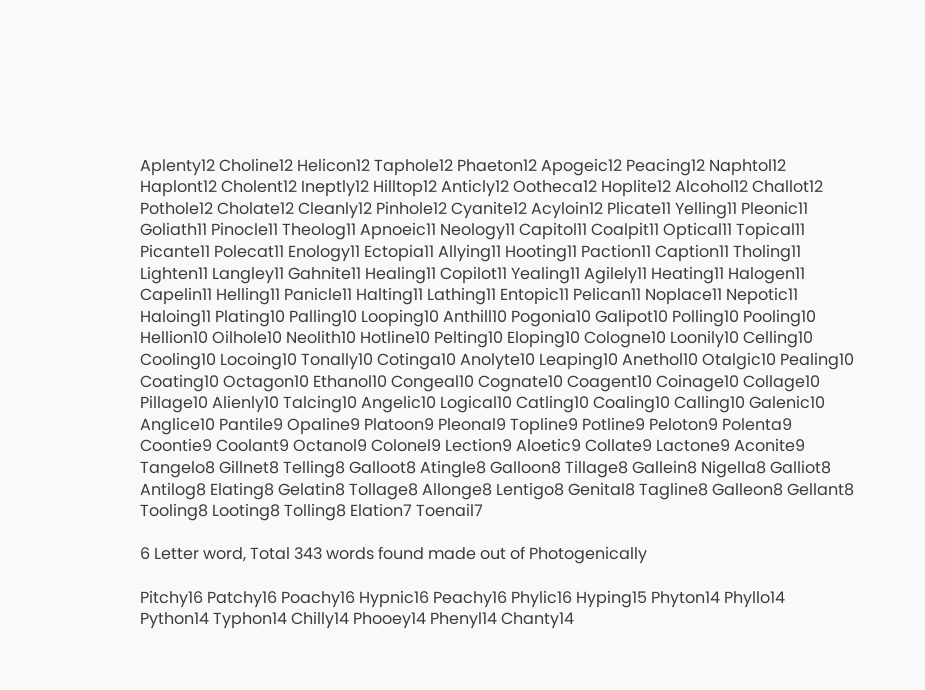Aplenty12 Choline12 Helicon12 Taphole12 Phaeton12 Apogeic12 Peacing12 Naphtol12 Haplont12 Cholent12 Ineptly12 Hilltop12 Anticly12 Ootheca12 Hoplite12 Alcohol12 Challot12 Pothole12 Cholate12 Cleanly12 Pinhole12 Cyanite12 Acyloin12 Plicate11 Yelling11 Pleonic11 Goliath11 Pinocle11 Theolog11 Apnoeic11 Neology11 Capitol11 Coalpit11 Optical11 Topical11 Picante11 Polecat11 Enology11 Ectopia11 Allying11 Hooting11 Paction11 Caption11 Tholing11 Lighten11 Langley11 Gahnite11 Healing11 Copilot11 Yealing11 Agilely11 Heating11 Halogen11 Capelin11 Helling11 Panicle11 Halting11 Lathing11 Entopic11 Pelican11 Noplace11 Nepotic11 Haloing11 Plating10 Palling10 Looping10 Anthill10 Pogonia10 Galipot10 Polling10 Pooling10 Hellion10 Oilhole10 Neolith10 Hotline10 Pelting10 Eloping10 Cologne10 Loonily10 Celling10 Cooling10 Locoing10 Tonally10 Cotinga10 Anolyte10 Leaping10 Anethol10 Otalgic10 Pealing10 Coating10 Octagon10 Ethanol10 Congeal10 Cognate10 Coagent10 Coinage10 Collage10 Pillage10 Alienly10 Talcing10 Angelic10 Logical10 Catling10 Coaling10 Calling10 Galenic10 Anglice10 Pantile9 Opaline9 Platoon9 Pleonal9 Topline9 Potline9 Peloton9 Polenta9 Coontie9 Coolant9 Octanol9 Colonel9 Lection9 Aloetic9 Collate9 Lactone9 Aconite9 Tangelo8 Gillnet8 Telling8 Galloot8 Atingle8 Galloon8 Tillage8 Gallein8 Nigella8 Galliot8 Antilog8 Elating8 Gelatin8 Tollage8 Allonge8 Lentigo8 Genital8 Tagline8 Galleon8 Gellant8 Tooling8 Looting8 Tolling8 Elation7 Toenail7

6 Letter word, Total 343 words found made out of Photogenically

Pitchy16 Patchy16 Poachy16 Hypnic16 Peachy16 Phylic16 Hyping15 Phyton14 Phyllo14 Python14 Typhon14 Chilly14 Phooey14 Phenyl14 Chanty14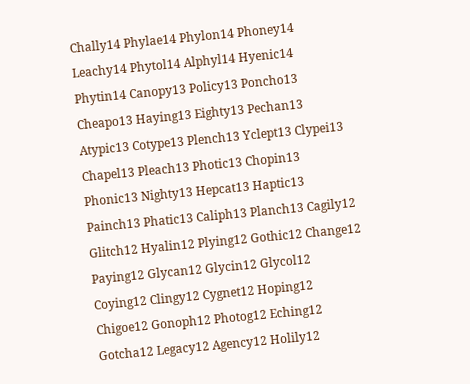Chally14 Phylae14 Phylon14 Phoney14 Leachy14 Phytol14 Alphyl14 Hyenic14 Phytin14 Canopy13 Policy13 Poncho13 Cheapo13 Haying13 Eighty13 Pechan13 Atypic13 Cotype13 Plench13 Yclept13 Clypei13 Chapel13 Pleach13 Photic13 Chopin13 Phonic13 Nighty13 Hepcat13 Haptic13 Painch13 Phatic13 Caliph13 Planch13 Cagily12 Glitch12 Hyalin12 Plying12 Gothic12 Change12 Paying12 Glycan12 Glycin12 Glycol12 Coying12 Clingy12 Cygnet12 Hoping12 Chigoe12 Gonoph12 Photog12 Eching12 Gotcha12 Legacy12 Agency12 Holily12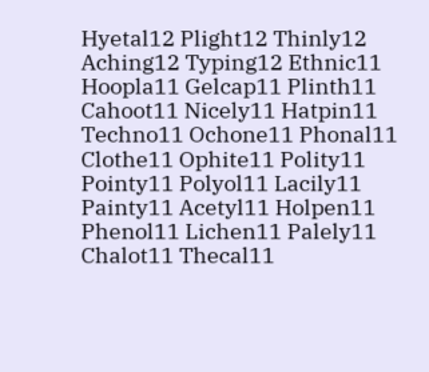Hyetal12 Plight12 Thinly12 Aching12 Typing12 Ethnic11 Hoopla11 Gelcap11 Plinth11 Cahoot11 Nicely11 Hatpin11 Techno11 Ochone11 Phonal11 Clothe11 Ophite11 Polity11 Pointy11 Polyol11 Lacily11 Painty11 Acetyl11 Holpen11 Phenol11 Lichen11 Palely11 Chalot11 Thecal11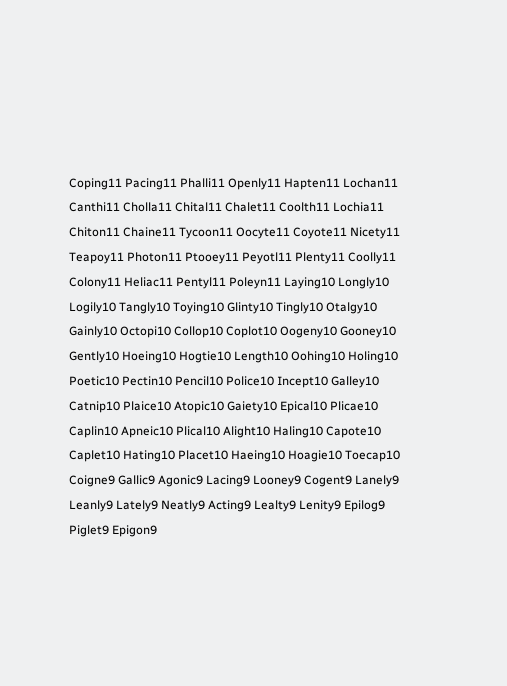Coping11 Pacing11 Phalli11 Openly11 Hapten11 Lochan11 Canthi11 Cholla11 Chital11 Chalet11 Coolth11 Lochia11 Chiton11 Chaine11 Tycoon11 Oocyte11 Coyote11 Nicety11 Teapoy11 Photon11 Ptooey11 Peyotl11 Plenty11 Coolly11 Colony11 Heliac11 Pentyl11 Poleyn11 Laying10 Longly10 Logily10 Tangly10 Toying10 Glinty10 Tingly10 Otalgy10 Gainly10 Octopi10 Collop10 Coplot10 Oogeny10 Gooney10 Gently10 Hoeing10 Hogtie10 Length10 Oohing10 Holing10 Poetic10 Pectin10 Pencil10 Police10 Incept10 Galley10 Catnip10 Plaice10 Atopic10 Gaiety10 Epical10 Plicae10 Caplin10 Apneic10 Plical10 Alight10 Haling10 Capote10 Caplet10 Hating10 Placet10 Haeing10 Hoagie10 Toecap10 Coigne9 Gallic9 Agonic9 Lacing9 Looney9 Cogent9 Lanely9 Leanly9 Lately9 Neatly9 Acting9 Lealty9 Lenity9 Epilog9 Piglet9 Epigon9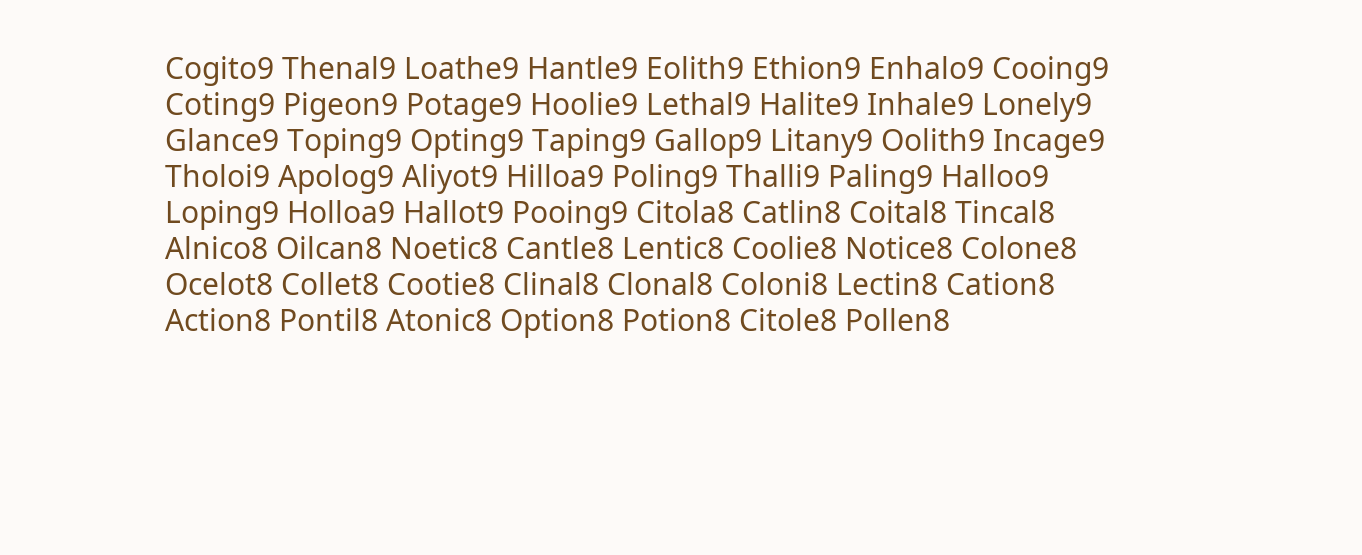Cogito9 Thenal9 Loathe9 Hantle9 Eolith9 Ethion9 Enhalo9 Cooing9 Coting9 Pigeon9 Potage9 Hoolie9 Lethal9 Halite9 Inhale9 Lonely9 Glance9 Toping9 Opting9 Taping9 Gallop9 Litany9 Oolith9 Incage9 Tholoi9 Apolog9 Aliyot9 Hilloa9 Poling9 Thalli9 Paling9 Halloo9 Loping9 Holloa9 Hallot9 Pooing9 Citola8 Catlin8 Coital8 Tincal8 Alnico8 Oilcan8 Noetic8 Cantle8 Lentic8 Coolie8 Notice8 Colone8 Ocelot8 Collet8 Cootie8 Clinal8 Clonal8 Coloni8 Lectin8 Cation8 Action8 Pontil8 Atonic8 Option8 Potion8 Citole8 Pollen8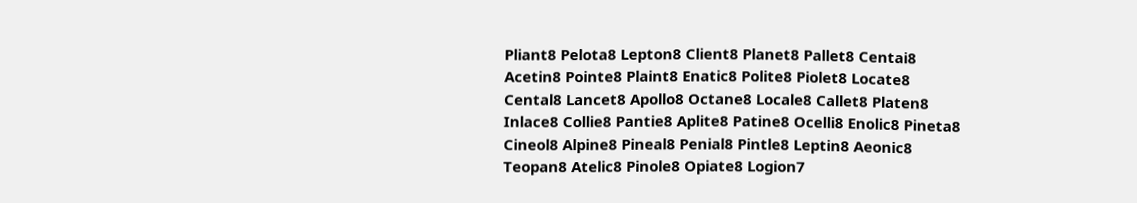Pliant8 Pelota8 Lepton8 Client8 Planet8 Pallet8 Centai8 Acetin8 Pointe8 Plaint8 Enatic8 Polite8 Piolet8 Locate8 Cental8 Lancet8 Apollo8 Octane8 Locale8 Callet8 Platen8 Inlace8 Collie8 Pantie8 Aplite8 Patine8 Ocelli8 Enolic8 Pineta8 Cineol8 Alpine8 Pineal8 Penial8 Pintle8 Leptin8 Aeonic8 Teopan8 Atelic8 Pinole8 Opiate8 Logion7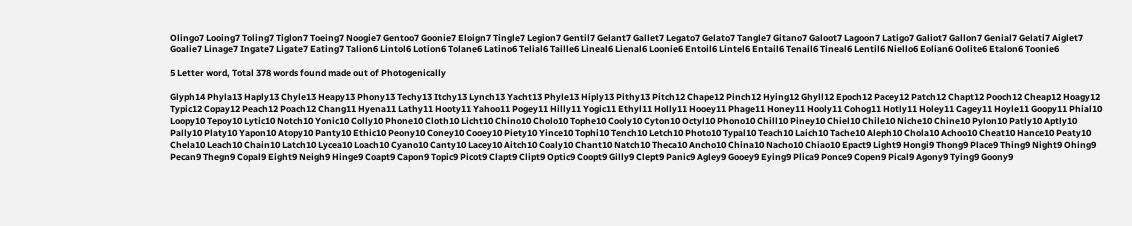Olingo7 Looing7 Toling7 Tiglon7 Toeing7 Noogie7 Gentoo7 Goonie7 Eloign7 Tingle7 Legion7 Gentil7 Gelant7 Gallet7 Legato7 Gelato7 Tangle7 Gitano7 Galoot7 Lagoon7 Latigo7 Galiot7 Gallon7 Genial7 Gelati7 Aiglet7 Goalie7 Linage7 Ingate7 Ligate7 Eating7 Talion6 Lintol6 Lotion6 Tolane6 Latino6 Telial6 Taille6 Lineal6 Lienal6 Loonie6 Entoil6 Lintel6 Entail6 Tenail6 Tineal6 Lentil6 Niello6 Eolian6 Oolite6 Etalon6 Toonie6

5 Letter word, Total 378 words found made out of Photogenically

Glyph14 Phyla13 Haply13 Chyle13 Heapy13 Phony13 Techy13 Itchy13 Lynch13 Yacht13 Phyle13 Hiply13 Pithy13 Pitch12 Chape12 Pinch12 Hying12 Ghyll12 Epoch12 Pacey12 Patch12 Chapt12 Pooch12 Cheap12 Hoagy12 Typic12 Copay12 Peach12 Poach12 Chang11 Hyena11 Lathy11 Hooty11 Yahoo11 Pogey11 Hilly11 Yogic11 Ethyl11 Holly11 Hooey11 Phage11 Honey11 Hooly11 Cohog11 Hotly11 Holey11 Cagey11 Hoyle11 Goopy11 Phial10 Loopy10 Tepoy10 Lytic10 Notch10 Yonic10 Colly10 Phone10 Cloth10 Licht10 Chino10 Cholo10 Tophe10 Cooly10 Cyton10 Octyl10 Phono10 Chill10 Piney10 Chiel10 Chile10 Niche10 Chine10 Pylon10 Patly10 Aptly10 Pally10 Platy10 Yapon10 Atopy10 Panty10 Ethic10 Peony10 Coney10 Cooey10 Piety10 Yince10 Tophi10 Tench10 Letch10 Photo10 Typal10 Teach10 Laich10 Tache10 Aleph10 Chola10 Achoo10 Cheat10 Hance10 Peaty10 Chela10 Leach10 Chain10 Latch10 Lycea10 Loach10 Cyano10 Canty10 Lacey10 Aitch10 Coaly10 Chant10 Natch10 Theca10 Ancho10 China10 Nacho10 Chiao10 Epact9 Light9 Hongi9 Thong9 Place9 Thing9 Night9 Ohing9 Pecan9 Thegn9 Copal9 Eight9 Neigh9 Hinge9 Coapt9 Capon9 Topic9 Picot9 Clapt9 Clipt9 Optic9 Coopt9 Gilly9 Clept9 Panic9 Agley9 Gooey9 Eying9 Plica9 Ponce9 Copen9 Pical9 Agony9 Tying9 Goony9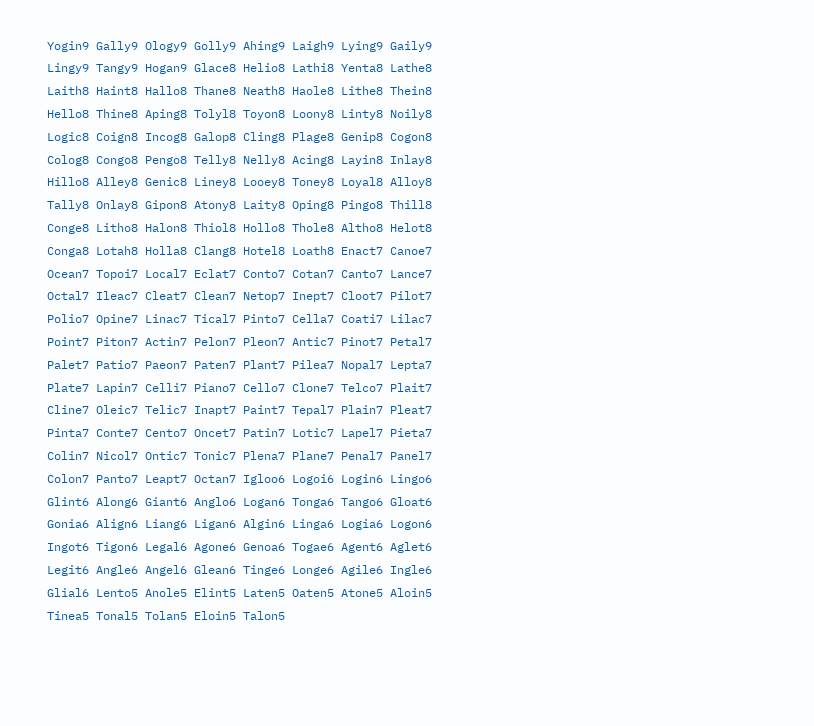Yogin9 Gally9 Ology9 Golly9 Ahing9 Laigh9 Lying9 Gaily9 Lingy9 Tangy9 Hogan9 Glace8 Helio8 Lathi8 Yenta8 Lathe8 Laith8 Haint8 Hallo8 Thane8 Neath8 Haole8 Lithe8 Thein8 Hello8 Thine8 Aping8 Tolyl8 Toyon8 Loony8 Linty8 Noily8 Logic8 Coign8 Incog8 Galop8 Cling8 Plage8 Genip8 Cogon8 Colog8 Congo8 Pengo8 Telly8 Nelly8 Acing8 Layin8 Inlay8 Hillo8 Alley8 Genic8 Liney8 Looey8 Toney8 Loyal8 Alloy8 Tally8 Onlay8 Gipon8 Atony8 Laity8 Oping8 Pingo8 Thill8 Conge8 Litho8 Halon8 Thiol8 Hollo8 Thole8 Altho8 Helot8 Conga8 Lotah8 Holla8 Clang8 Hotel8 Loath8 Enact7 Canoe7 Ocean7 Topoi7 Local7 Eclat7 Conto7 Cotan7 Canto7 Lance7 Octal7 Ileac7 Cleat7 Clean7 Netop7 Inept7 Cloot7 Pilot7 Polio7 Opine7 Linac7 Tical7 Pinto7 Cella7 Coati7 Lilac7 Point7 Piton7 Actin7 Pelon7 Pleon7 Antic7 Pinot7 Petal7 Palet7 Patio7 Paeon7 Paten7 Plant7 Pilea7 Nopal7 Lepta7 Plate7 Lapin7 Celli7 Piano7 Cello7 Clone7 Telco7 Plait7 Cline7 Oleic7 Telic7 Inapt7 Paint7 Tepal7 Plain7 Pleat7 Pinta7 Conte7 Cento7 Oncet7 Patin7 Lotic7 Lapel7 Pieta7 Colin7 Nicol7 Ontic7 Tonic7 Plena7 Plane7 Penal7 Panel7 Colon7 Panto7 Leapt7 Octan7 Igloo6 Logoi6 Login6 Lingo6 Glint6 Along6 Giant6 Anglo6 Logan6 Tonga6 Tango6 Gloat6 Gonia6 Align6 Liang6 Ligan6 Algin6 Linga6 Logia6 Logon6 Ingot6 Tigon6 Legal6 Agone6 Genoa6 Togae6 Agent6 Aglet6 Legit6 Angle6 Angel6 Glean6 Tinge6 Longe6 Agile6 Ingle6 Glial6 Lento5 Anole5 Elint5 Laten5 Oaten5 Atone5 Aloin5 Tinea5 Tonal5 Tolan5 Eloin5 Talon5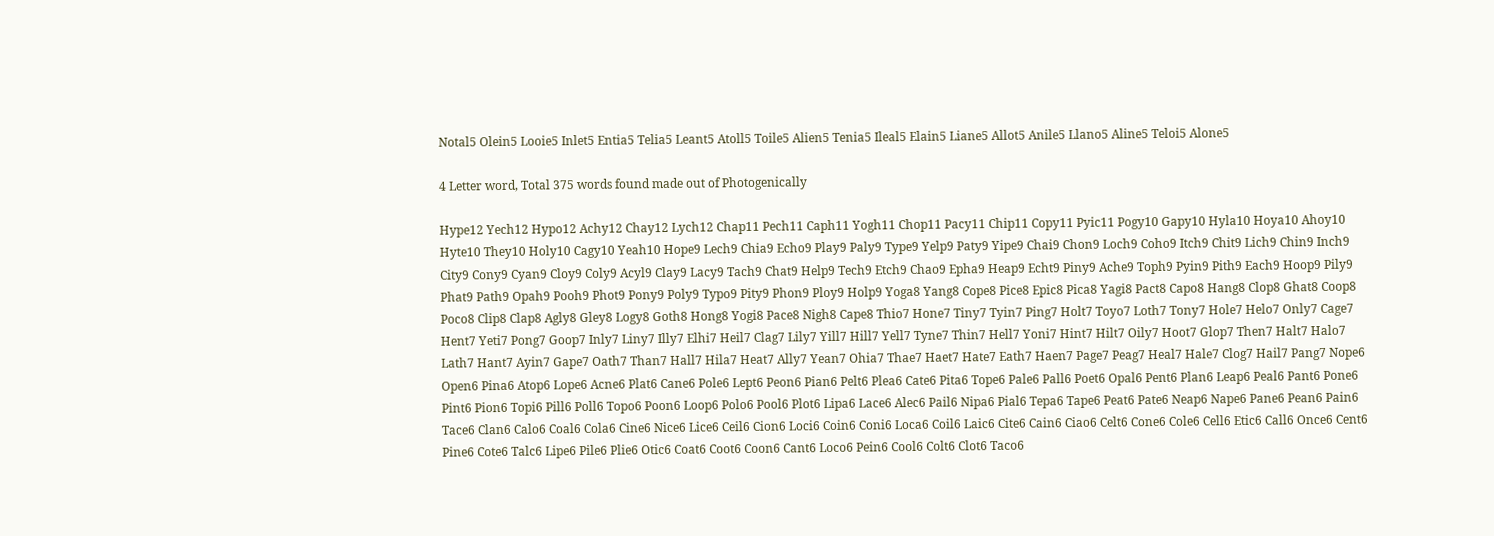Notal5 Olein5 Looie5 Inlet5 Entia5 Telia5 Leant5 Atoll5 Toile5 Alien5 Tenia5 Ileal5 Elain5 Liane5 Allot5 Anile5 Llano5 Aline5 Teloi5 Alone5

4 Letter word, Total 375 words found made out of Photogenically

Hype12 Yech12 Hypo12 Achy12 Chay12 Lych12 Chap11 Pech11 Caph11 Yogh11 Chop11 Pacy11 Chip11 Copy11 Pyic11 Pogy10 Gapy10 Hyla10 Hoya10 Ahoy10 Hyte10 They10 Holy10 Cagy10 Yeah10 Hope9 Lech9 Chia9 Echo9 Play9 Paly9 Type9 Yelp9 Paty9 Yipe9 Chai9 Chon9 Loch9 Coho9 Itch9 Chit9 Lich9 Chin9 Inch9 City9 Cony9 Cyan9 Cloy9 Coly9 Acyl9 Clay9 Lacy9 Tach9 Chat9 Help9 Tech9 Etch9 Chao9 Epha9 Heap9 Echt9 Piny9 Ache9 Toph9 Pyin9 Pith9 Each9 Hoop9 Pily9 Phat9 Path9 Opah9 Pooh9 Phot9 Pony9 Poly9 Typo9 Pity9 Phon9 Ploy9 Holp9 Yoga8 Yang8 Cope8 Pice8 Epic8 Pica8 Yagi8 Pact8 Capo8 Hang8 Clop8 Ghat8 Coop8 Poco8 Clip8 Clap8 Agly8 Gley8 Logy8 Goth8 Hong8 Yogi8 Pace8 Nigh8 Cape8 Thio7 Hone7 Tiny7 Tyin7 Ping7 Holt7 Toyo7 Loth7 Tony7 Hole7 Helo7 Only7 Cage7 Hent7 Yeti7 Pong7 Goop7 Inly7 Liny7 Illy7 Elhi7 Heil7 Clag7 Lily7 Yill7 Hill7 Yell7 Tyne7 Thin7 Hell7 Yoni7 Hint7 Hilt7 Oily7 Hoot7 Glop7 Then7 Halt7 Halo7 Lath7 Hant7 Ayin7 Gape7 Oath7 Than7 Hall7 Hila7 Heat7 Ally7 Yean7 Ohia7 Thae7 Haet7 Hate7 Eath7 Haen7 Page7 Peag7 Heal7 Hale7 Clog7 Hail7 Pang7 Nope6 Open6 Pina6 Atop6 Lope6 Acne6 Plat6 Cane6 Pole6 Lept6 Peon6 Pian6 Pelt6 Plea6 Cate6 Pita6 Tope6 Pale6 Pall6 Poet6 Opal6 Pent6 Plan6 Leap6 Peal6 Pant6 Pone6 Pint6 Pion6 Topi6 Pill6 Poll6 Topo6 Poon6 Loop6 Polo6 Pool6 Plot6 Lipa6 Lace6 Alec6 Pail6 Nipa6 Pial6 Tepa6 Tape6 Peat6 Pate6 Neap6 Nape6 Pane6 Pean6 Pain6 Tace6 Clan6 Calo6 Coal6 Cola6 Cine6 Nice6 Lice6 Ceil6 Cion6 Loci6 Coin6 Coni6 Loca6 Coil6 Laic6 Cite6 Cain6 Ciao6 Celt6 Cone6 Cole6 Cell6 Etic6 Call6 Once6 Cent6 Pine6 Cote6 Talc6 Lipe6 Pile6 Plie6 Otic6 Coat6 Coot6 Coon6 Cant6 Loco6 Pein6 Cool6 Colt6 Clot6 Taco6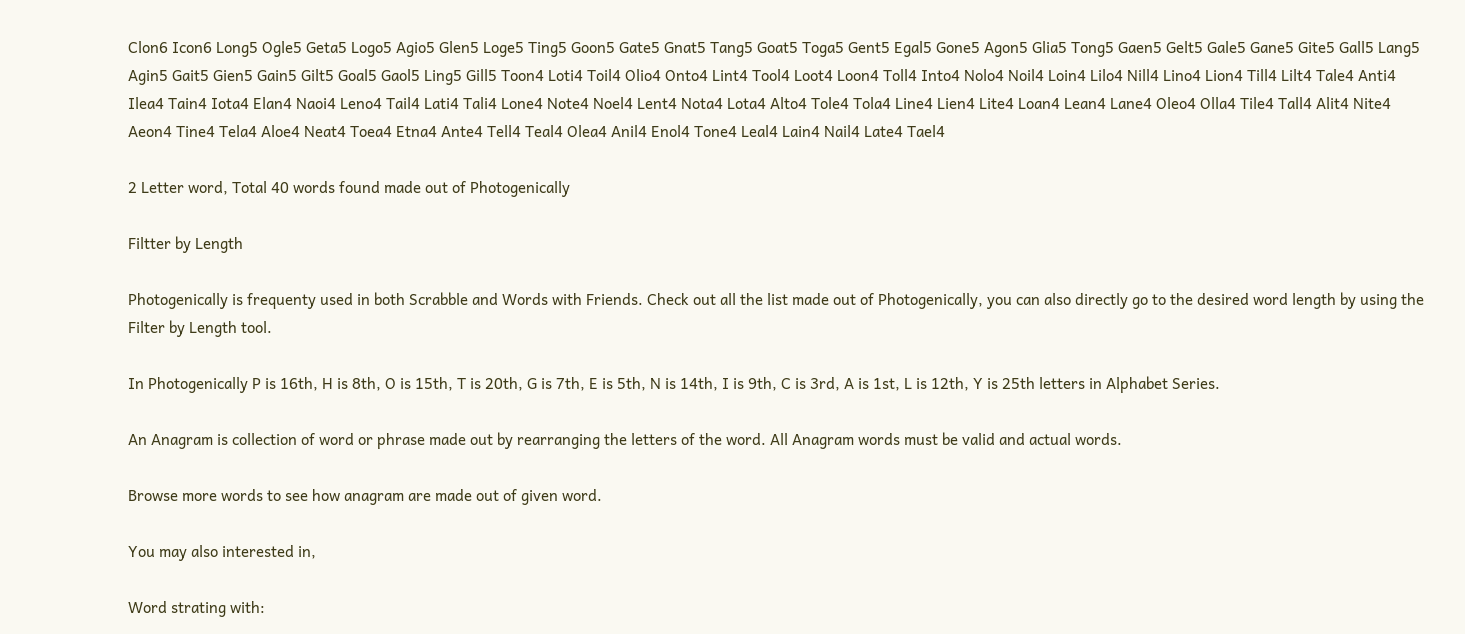Clon6 Icon6 Long5 Ogle5 Geta5 Logo5 Agio5 Glen5 Loge5 Ting5 Goon5 Gate5 Gnat5 Tang5 Goat5 Toga5 Gent5 Egal5 Gone5 Agon5 Glia5 Tong5 Gaen5 Gelt5 Gale5 Gane5 Gite5 Gall5 Lang5 Agin5 Gait5 Gien5 Gain5 Gilt5 Goal5 Gaol5 Ling5 Gill5 Toon4 Loti4 Toil4 Olio4 Onto4 Lint4 Tool4 Loot4 Loon4 Toll4 Into4 Nolo4 Noil4 Loin4 Lilo4 Nill4 Lino4 Lion4 Till4 Lilt4 Tale4 Anti4 Ilea4 Tain4 Iota4 Elan4 Naoi4 Leno4 Tail4 Lati4 Tali4 Lone4 Note4 Noel4 Lent4 Nota4 Lota4 Alto4 Tole4 Tola4 Line4 Lien4 Lite4 Loan4 Lean4 Lane4 Oleo4 Olla4 Tile4 Tall4 Alit4 Nite4 Aeon4 Tine4 Tela4 Aloe4 Neat4 Toea4 Etna4 Ante4 Tell4 Teal4 Olea4 Anil4 Enol4 Tone4 Leal4 Lain4 Nail4 Late4 Tael4

2 Letter word, Total 40 words found made out of Photogenically

Filtter by Length

Photogenically is frequenty used in both Scrabble and Words with Friends. Check out all the list made out of Photogenically, you can also directly go to the desired word length by using the Filter by Length tool.

In Photogenically P is 16th, H is 8th, O is 15th, T is 20th, G is 7th, E is 5th, N is 14th, I is 9th, C is 3rd, A is 1st, L is 12th, Y is 25th letters in Alphabet Series.

An Anagram is collection of word or phrase made out by rearranging the letters of the word. All Anagram words must be valid and actual words.

Browse more words to see how anagram are made out of given word.

You may also interested in,

Word strating with: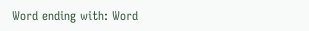Word ending with: Word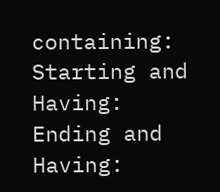containing: Starting and Having: Ending and Having: